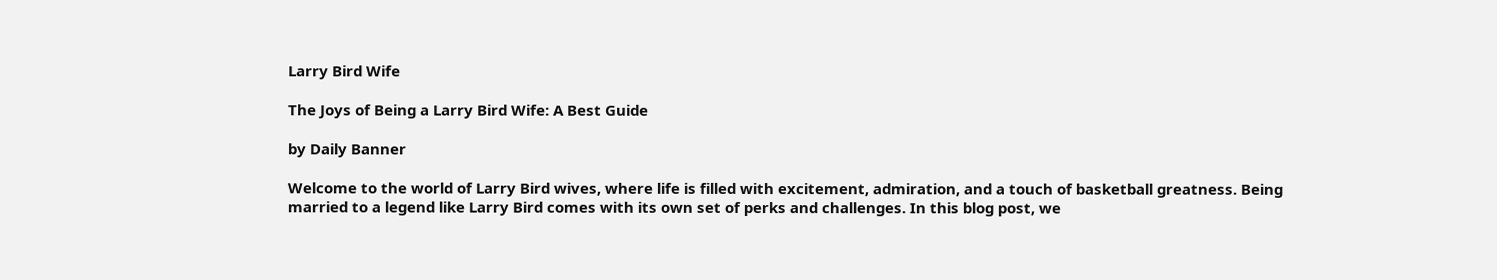Larry Bird Wife

The Joys of Being a Larry Bird Wife: A Best Guide

by Daily Banner

Welcome to the world of Larry Bird wives, where life is filled with excitement, admiration, and a touch of basketball greatness. Being married to a legend like Larry Bird comes with its own set of perks and challenges. In this blog post, we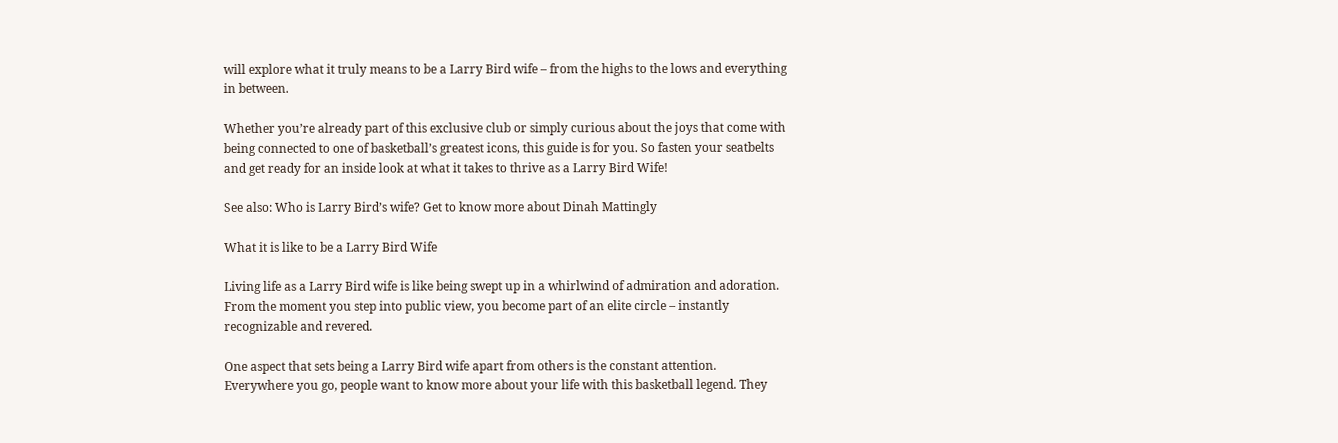will explore what it truly means to be a Larry Bird wife – from the highs to the lows and everything in between.

Whether you’re already part of this exclusive club or simply curious about the joys that come with being connected to one of basketball’s greatest icons, this guide is for you. So fasten your seatbelts and get ready for an inside look at what it takes to thrive as a Larry Bird Wife!

See also: Who is Larry Bird’s wife? Get to know more about Dinah Mattingly

What it is like to be a Larry Bird Wife

Living life as a Larry Bird wife is like being swept up in a whirlwind of admiration and adoration. From the moment you step into public view, you become part of an elite circle – instantly recognizable and revered.

One aspect that sets being a Larry Bird wife apart from others is the constant attention. Everywhere you go, people want to know more about your life with this basketball legend. They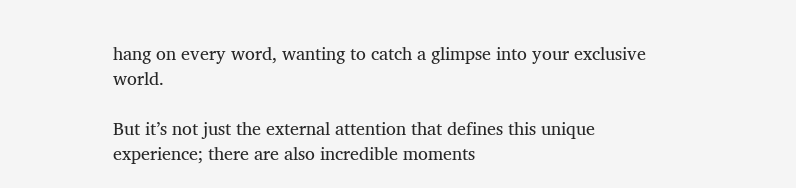hang on every word, wanting to catch a glimpse into your exclusive world.

But it’s not just the external attention that defines this unique experience; there are also incredible moments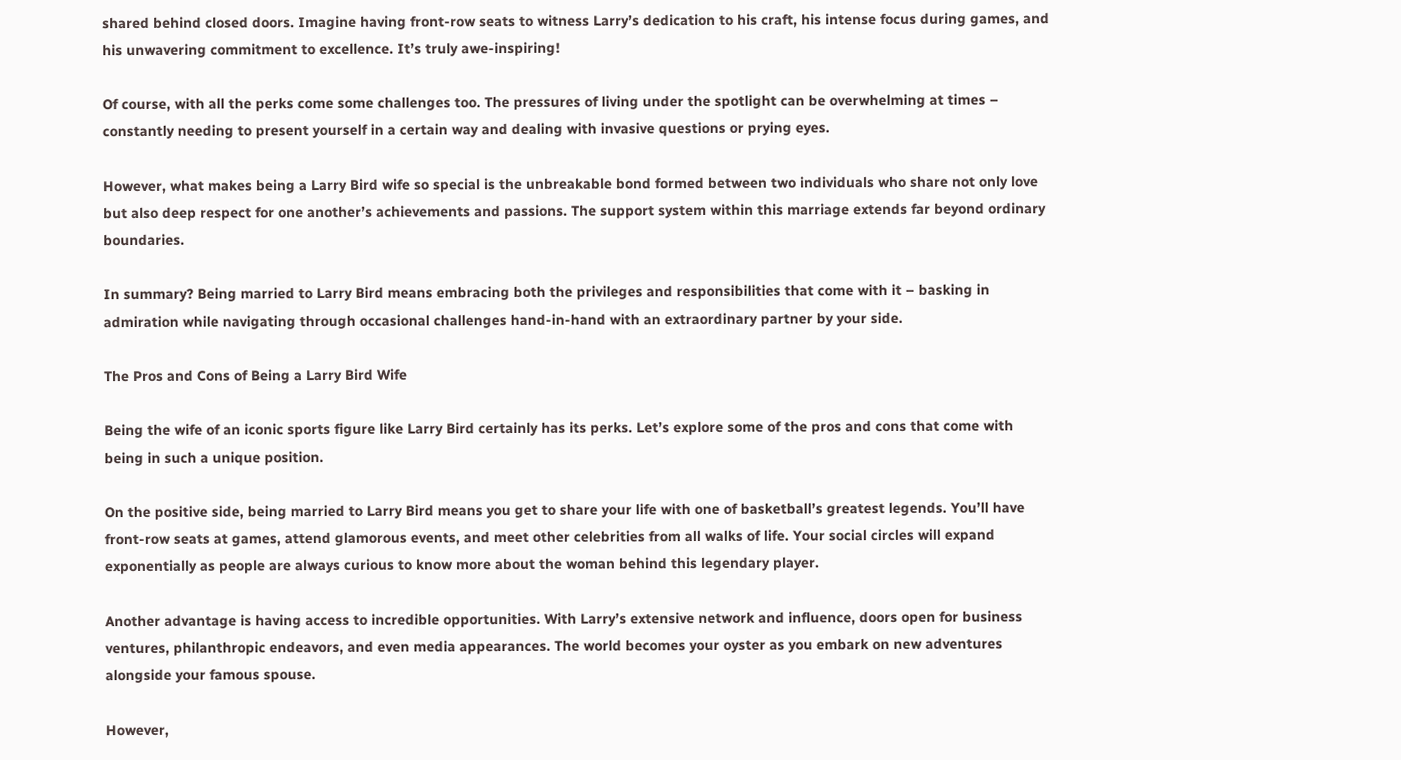shared behind closed doors. Imagine having front-row seats to witness Larry’s dedication to his craft, his intense focus during games, and his unwavering commitment to excellence. It’s truly awe-inspiring!

Of course, with all the perks come some challenges too. The pressures of living under the spotlight can be overwhelming at times – constantly needing to present yourself in a certain way and dealing with invasive questions or prying eyes.

However, what makes being a Larry Bird wife so special is the unbreakable bond formed between two individuals who share not only love but also deep respect for one another’s achievements and passions. The support system within this marriage extends far beyond ordinary boundaries.

In summary? Being married to Larry Bird means embracing both the privileges and responsibilities that come with it – basking in admiration while navigating through occasional challenges hand-in-hand with an extraordinary partner by your side.

The Pros and Cons of Being a Larry Bird Wife

Being the wife of an iconic sports figure like Larry Bird certainly has its perks. Let’s explore some of the pros and cons that come with being in such a unique position.

On the positive side, being married to Larry Bird means you get to share your life with one of basketball’s greatest legends. You’ll have front-row seats at games, attend glamorous events, and meet other celebrities from all walks of life. Your social circles will expand exponentially as people are always curious to know more about the woman behind this legendary player.

Another advantage is having access to incredible opportunities. With Larry’s extensive network and influence, doors open for business ventures, philanthropic endeavors, and even media appearances. The world becomes your oyster as you embark on new adventures alongside your famous spouse.

However,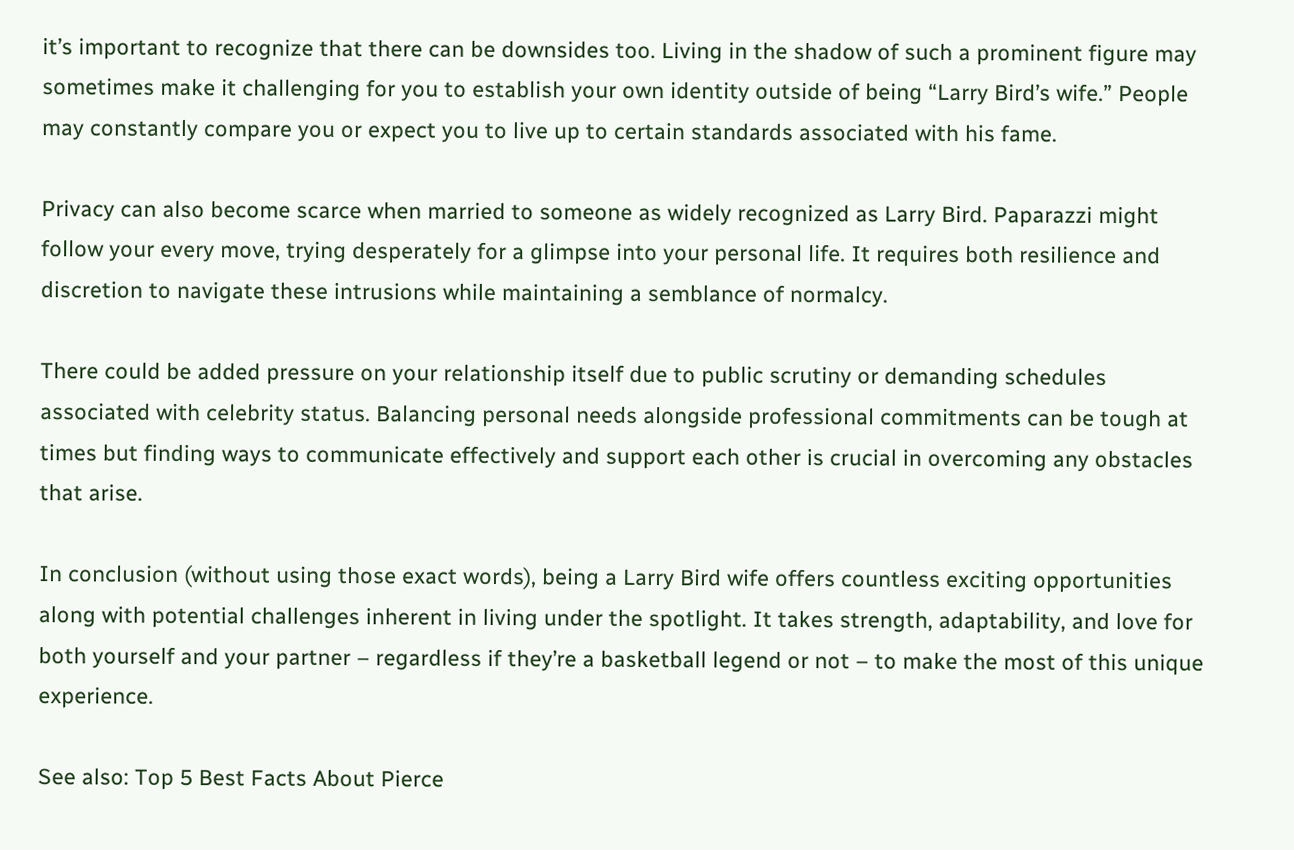it’s important to recognize that there can be downsides too. Living in the shadow of such a prominent figure may sometimes make it challenging for you to establish your own identity outside of being “Larry Bird’s wife.” People may constantly compare you or expect you to live up to certain standards associated with his fame.

Privacy can also become scarce when married to someone as widely recognized as Larry Bird. Paparazzi might follow your every move, trying desperately for a glimpse into your personal life. It requires both resilience and discretion to navigate these intrusions while maintaining a semblance of normalcy.

There could be added pressure on your relationship itself due to public scrutiny or demanding schedules associated with celebrity status. Balancing personal needs alongside professional commitments can be tough at times but finding ways to communicate effectively and support each other is crucial in overcoming any obstacles that arise.

In conclusion (without using those exact words), being a Larry Bird wife offers countless exciting opportunities along with potential challenges inherent in living under the spotlight. It takes strength, adaptability, and love for both yourself and your partner – regardless if they’re a basketball legend or not – to make the most of this unique experience.

See also: Top 5 Best Facts About Pierce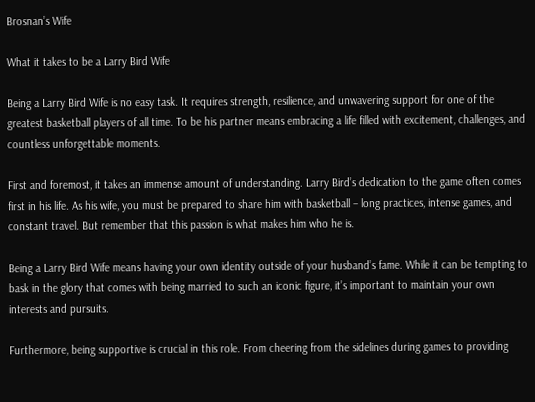Brosnan’s Wife

What it takes to be a Larry Bird Wife

Being a Larry Bird Wife is no easy task. It requires strength, resilience, and unwavering support for one of the greatest basketball players of all time. To be his partner means embracing a life filled with excitement, challenges, and countless unforgettable moments.

First and foremost, it takes an immense amount of understanding. Larry Bird’s dedication to the game often comes first in his life. As his wife, you must be prepared to share him with basketball – long practices, intense games, and constant travel. But remember that this passion is what makes him who he is.

Being a Larry Bird Wife means having your own identity outside of your husband’s fame. While it can be tempting to bask in the glory that comes with being married to such an iconic figure, it’s important to maintain your own interests and pursuits.

Furthermore, being supportive is crucial in this role. From cheering from the sidelines during games to providing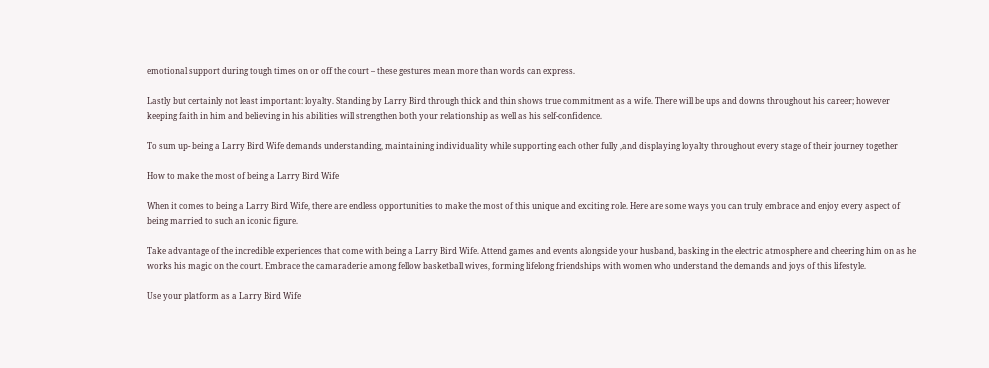emotional support during tough times on or off the court – these gestures mean more than words can express.

Lastly but certainly not least important: loyalty. Standing by Larry Bird through thick and thin shows true commitment as a wife. There will be ups and downs throughout his career; however keeping faith in him and believing in his abilities will strengthen both your relationship as well as his self-confidence.

To sum up- being a Larry Bird Wife demands understanding, maintaining individuality while supporting each other fully ,and displaying loyalty throughout every stage of their journey together

How to make the most of being a Larry Bird Wife

When it comes to being a Larry Bird Wife, there are endless opportunities to make the most of this unique and exciting role. Here are some ways you can truly embrace and enjoy every aspect of being married to such an iconic figure.

Take advantage of the incredible experiences that come with being a Larry Bird Wife. Attend games and events alongside your husband, basking in the electric atmosphere and cheering him on as he works his magic on the court. Embrace the camaraderie among fellow basketball wives, forming lifelong friendships with women who understand the demands and joys of this lifestyle.

Use your platform as a Larry Bird Wife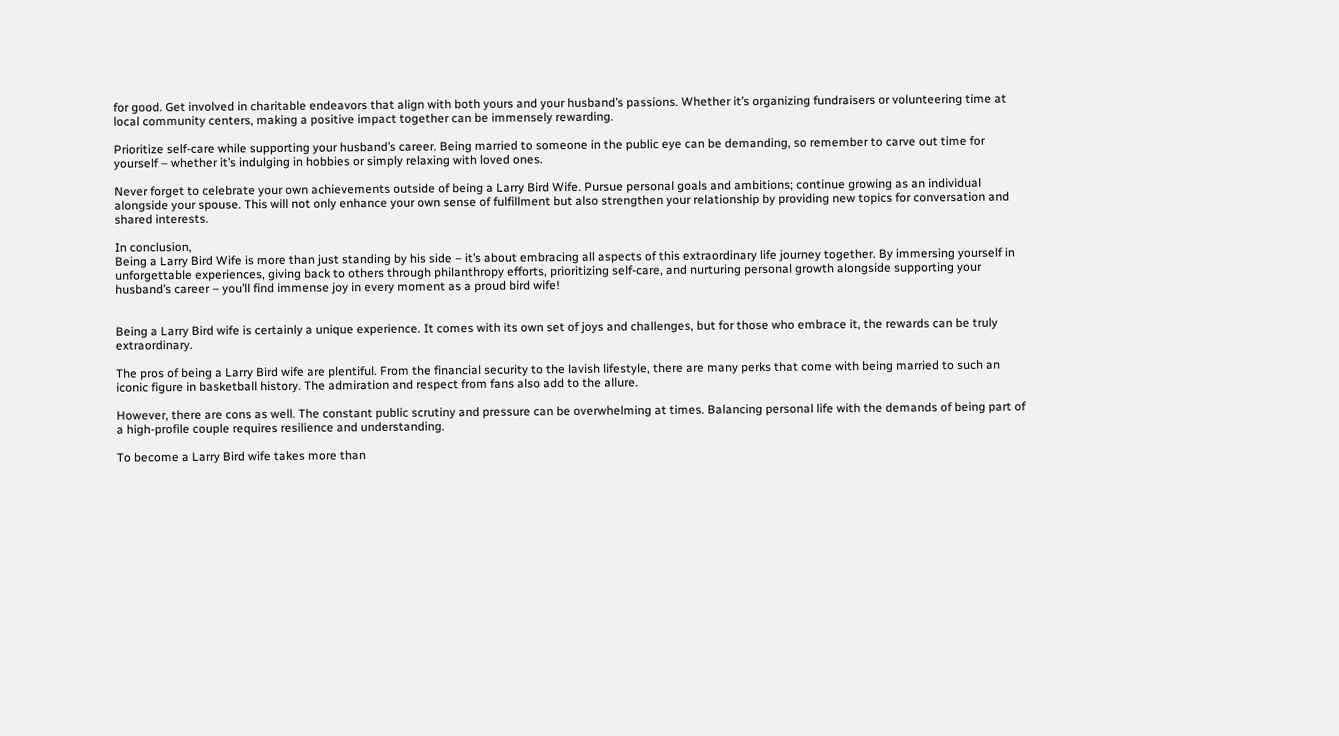for good. Get involved in charitable endeavors that align with both yours and your husband’s passions. Whether it’s organizing fundraisers or volunteering time at local community centers, making a positive impact together can be immensely rewarding.

Prioritize self-care while supporting your husband’s career. Being married to someone in the public eye can be demanding, so remember to carve out time for yourself – whether it’s indulging in hobbies or simply relaxing with loved ones.

Never forget to celebrate your own achievements outside of being a Larry Bird Wife. Pursue personal goals and ambitions; continue growing as an individual alongside your spouse. This will not only enhance your own sense of fulfillment but also strengthen your relationship by providing new topics for conversation and shared interests.

In conclusion,
Being a Larry Bird Wife is more than just standing by his side – it’s about embracing all aspects of this extraordinary life journey together. By immersing yourself in unforgettable experiences, giving back to others through philanthropy efforts, prioritizing self-care, and nurturing personal growth alongside supporting your husband’s career – you’ll find immense joy in every moment as a proud bird wife!


Being a Larry Bird wife is certainly a unique experience. It comes with its own set of joys and challenges, but for those who embrace it, the rewards can be truly extraordinary.

The pros of being a Larry Bird wife are plentiful. From the financial security to the lavish lifestyle, there are many perks that come with being married to such an iconic figure in basketball history. The admiration and respect from fans also add to the allure.

However, there are cons as well. The constant public scrutiny and pressure can be overwhelming at times. Balancing personal life with the demands of being part of a high-profile couple requires resilience and understanding.

To become a Larry Bird wife takes more than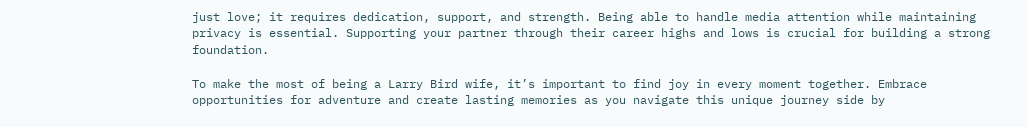just love; it requires dedication, support, and strength. Being able to handle media attention while maintaining privacy is essential. Supporting your partner through their career highs and lows is crucial for building a strong foundation.

To make the most of being a Larry Bird wife, it’s important to find joy in every moment together. Embrace opportunities for adventure and create lasting memories as you navigate this unique journey side by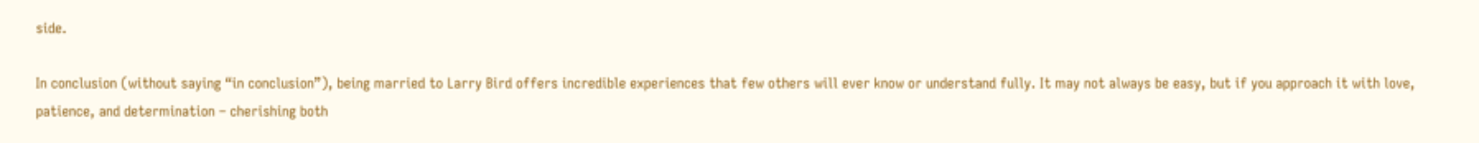side.

In conclusion (without saying “in conclusion”), being married to Larry Bird offers incredible experiences that few others will ever know or understand fully. It may not always be easy, but if you approach it with love, patience, and determination – cherishing both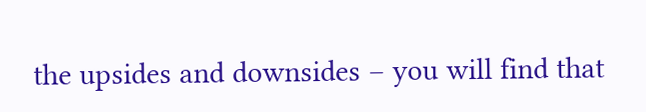the upsides and downsides – you will find that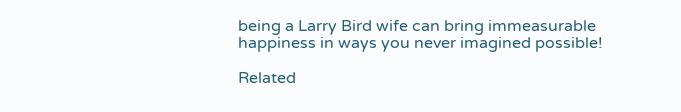being a Larry Bird wife can bring immeasurable happiness in ways you never imagined possible!

Related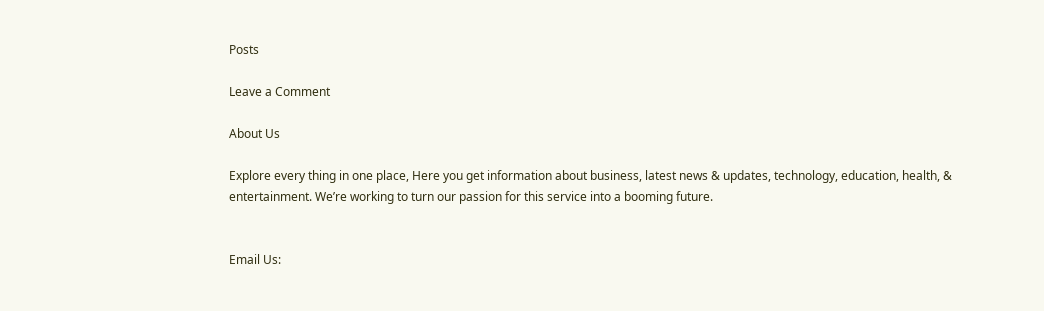Posts

Leave a Comment

About Us

Explore every thing in one place, Here you get information about business, latest news & updates, technology, education, health, & entertainment. We’re working to turn our passion for this service into a booming future.


Email Us: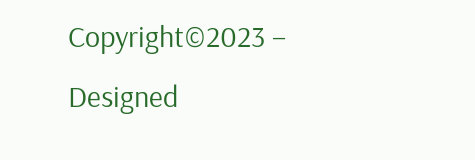Copyright©2023 – Designed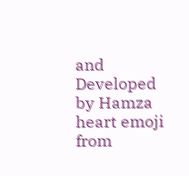and Developed by Hamza heart emoji from